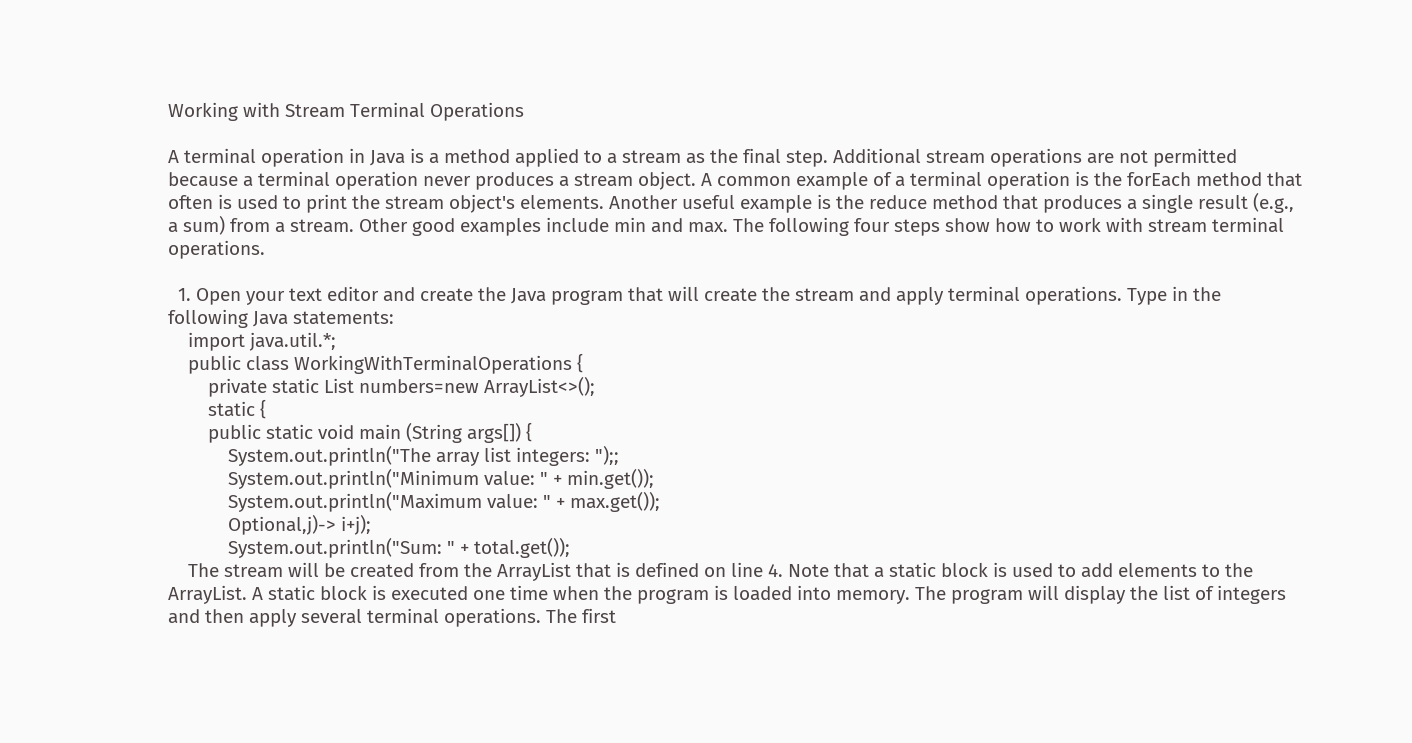Working with Stream Terminal Operations

A terminal operation in Java is a method applied to a stream as the final step. Additional stream operations are not permitted because a terminal operation never produces a stream object. A common example of a terminal operation is the forEach method that often is used to print the stream object's elements. Another useful example is the reduce method that produces a single result (e.g., a sum) from a stream. Other good examples include min and max. The following four steps show how to work with stream terminal operations.

  1. Open your text editor and create the Java program that will create the stream and apply terminal operations. Type in the following Java statements:
    import java.util.*;
    public class WorkingWithTerminalOperations {
        private static List numbers=new ArrayList<>();
        static {
        public static void main (String args[]) {
            System.out.println("The array list integers: ");;
            System.out.println("Minimum value: " + min.get());
            System.out.println("Maximum value: " + max.get());
            Optional,j)-> i+j);
            System.out.println("Sum: " + total.get());
    The stream will be created from the ArrayList that is defined on line 4. Note that a static block is used to add elements to the ArrayList. A static block is executed one time when the program is loaded into memory. The program will display the list of integers and then apply several terminal operations. The first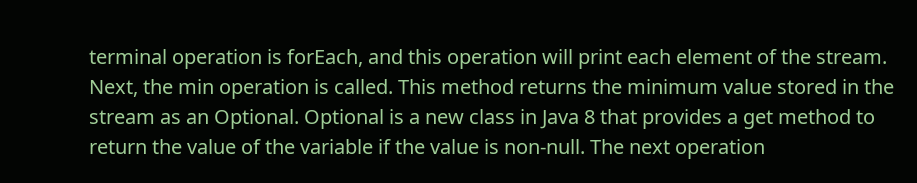terminal operation is forEach, and this operation will print each element of the stream. Next, the min operation is called. This method returns the minimum value stored in the stream as an Optional. Optional is a new class in Java 8 that provides a get method to return the value of the variable if the value is non-null. The next operation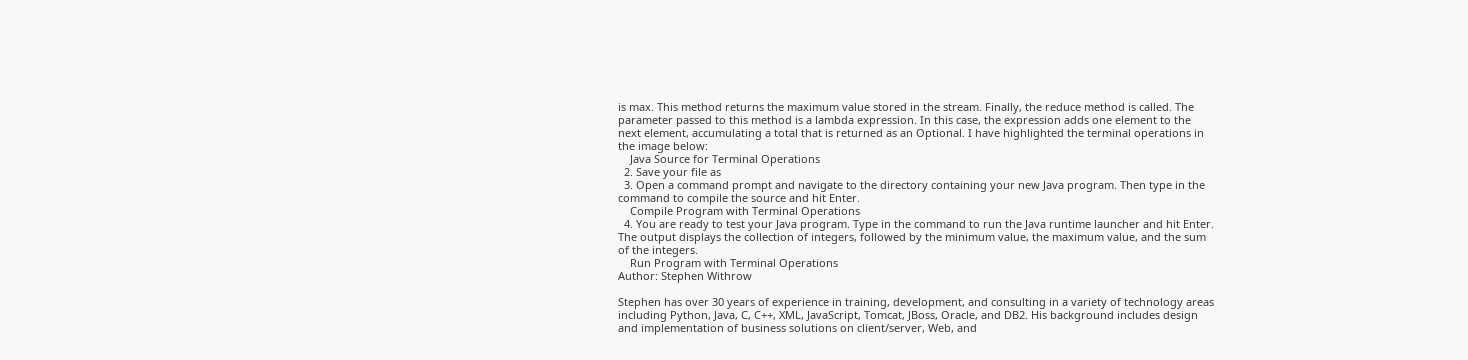is max. This method returns the maximum value stored in the stream. Finally, the reduce method is called. The parameter passed to this method is a lambda expression. In this case, the expression adds one element to the next element, accumulating a total that is returned as an Optional. I have highlighted the terminal operations in the image below:
    Java Source for Terminal Operations
  2. Save your file as
  3. Open a command prompt and navigate to the directory containing your new Java program. Then type in the command to compile the source and hit Enter.
    Compile Program with Terminal Operations
  4. You are ready to test your Java program. Type in the command to run the Java runtime launcher and hit Enter. The output displays the collection of integers, followed by the minimum value, the maximum value, and the sum of the integers.
    Run Program with Terminal Operations
Author: Stephen Withrow

Stephen has over 30 years of experience in training, development, and consulting in a variety of technology areas including Python, Java, C, C++, XML, JavaScript, Tomcat, JBoss, Oracle, and DB2. His background includes design and implementation of business solutions on client/server, Web, and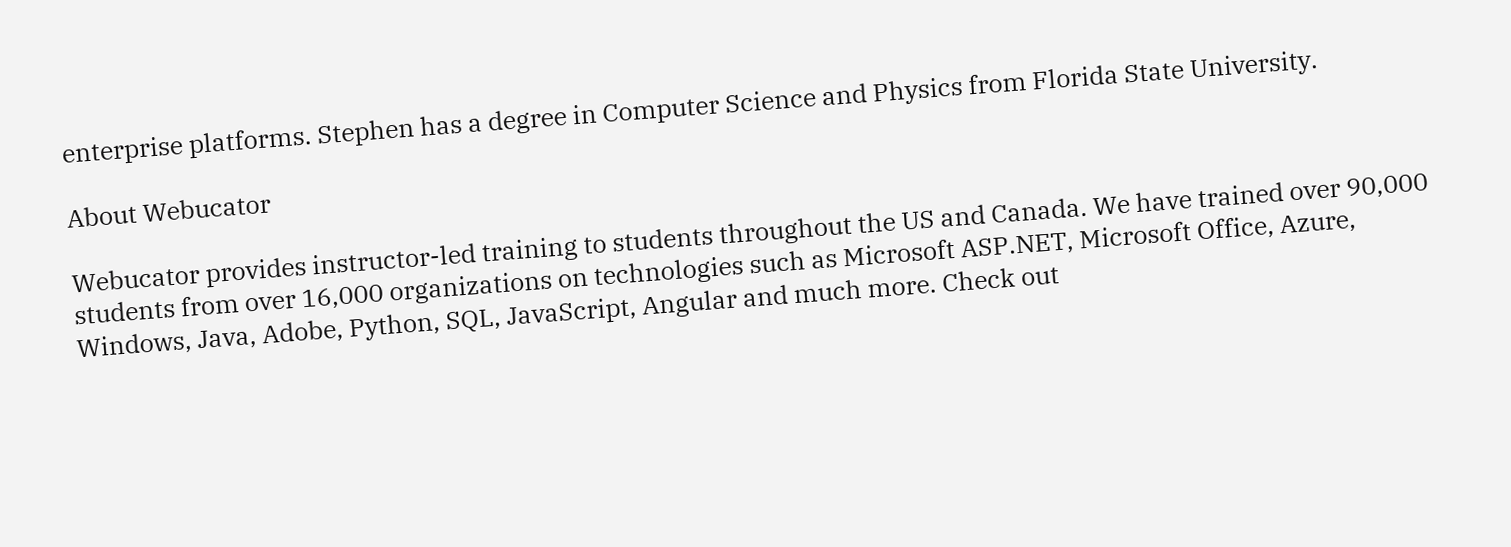enterprise platforms. Stephen has a degree in Computer Science and Physics from Florida State University.

About Webucator

Webucator provides instructor-led training to students throughout the US and Canada. We have trained over 90,000 students from over 16,000 organizations on technologies such as Microsoft ASP.NET, Microsoft Office, Azure, Windows, Java, Adobe, Python, SQL, JavaScript, Angular and much more. Check out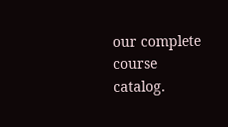our complete course catalog.